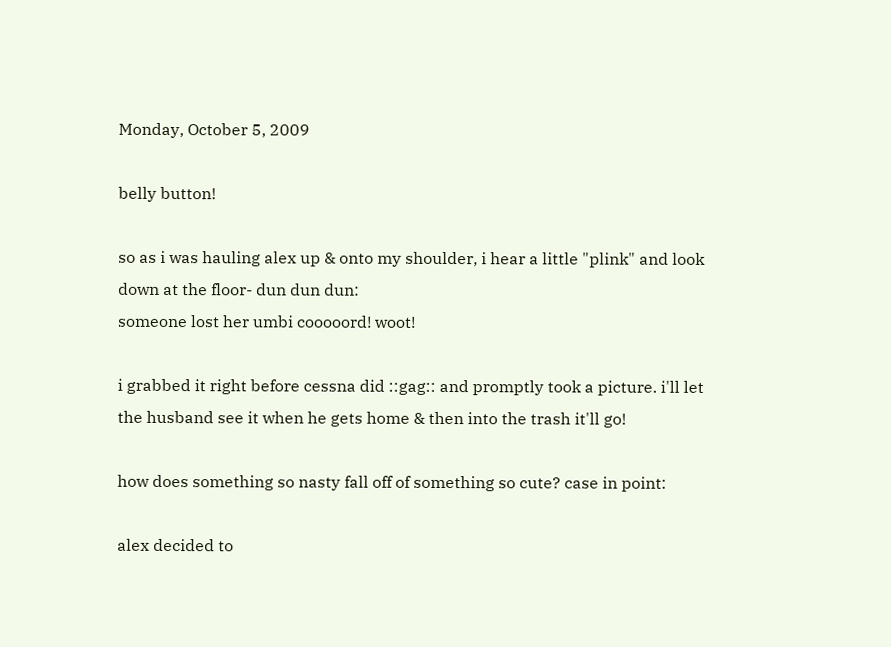Monday, October 5, 2009

belly button!

so as i was hauling alex up & onto my shoulder, i hear a little "plink" and look down at the floor- dun dun dun:
someone lost her umbi cooooord! woot!

i grabbed it right before cessna did ::gag:: and promptly took a picture. i'll let the husband see it when he gets home & then into the trash it'll go!

how does something so nasty fall off of something so cute? case in point:

alex decided to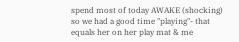spend most of today AWAKE (shocking) so we had a good time "playing"- that equals her on her play mat & me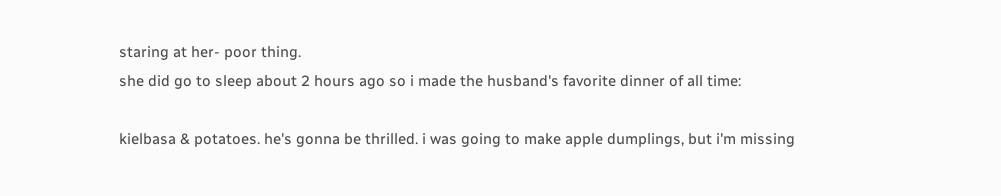staring at her- poor thing.
she did go to sleep about 2 hours ago so i made the husband's favorite dinner of all time:

kielbasa & potatoes. he's gonna be thrilled. i was going to make apple dumplings, but i'm missing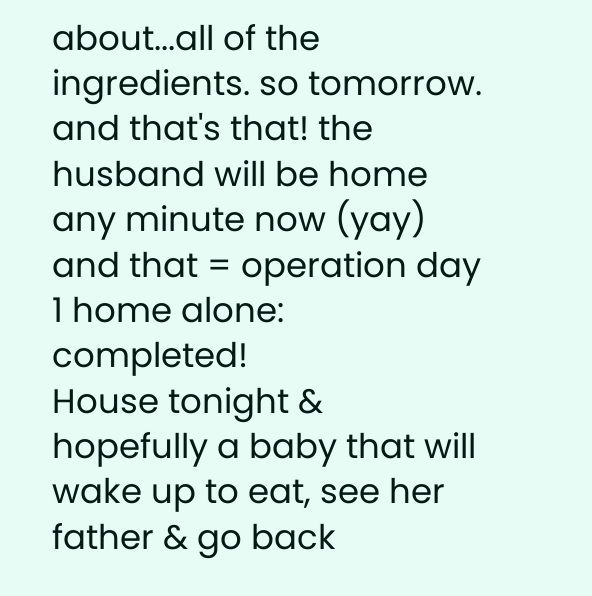about...all of the ingredients. so tomorrow.
and that's that! the husband will be home any minute now (yay) and that = operation day 1 home alone: completed!
House tonight & hopefully a baby that will wake up to eat, see her father & go back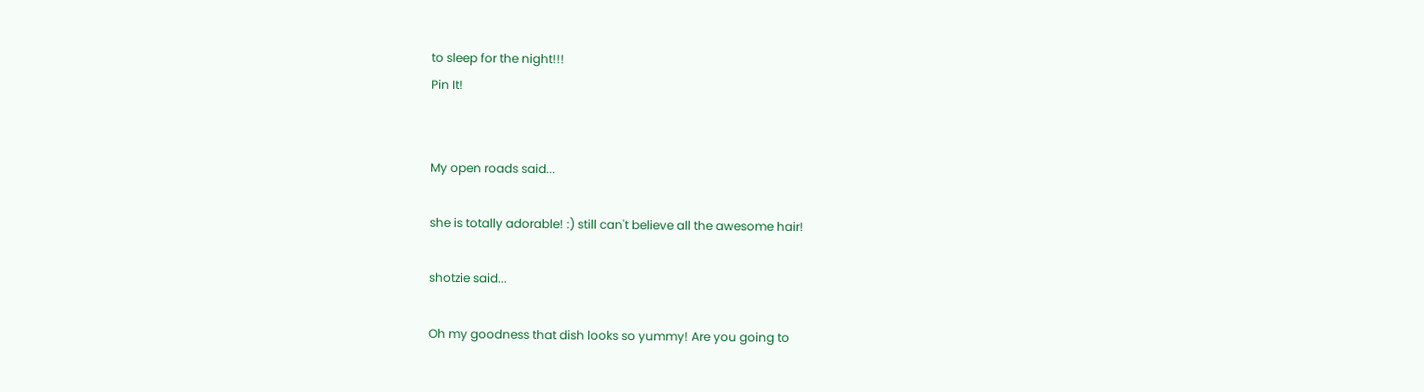to sleep for the night!!!
Pin It!


My open roads said...

she is totally adorable! :) still can't believe all the awesome hair!

shotzie said...

Oh my goodness that dish looks so yummy! Are you going to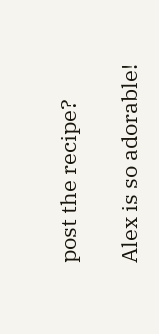post the recipe?

Alex is so adorable!